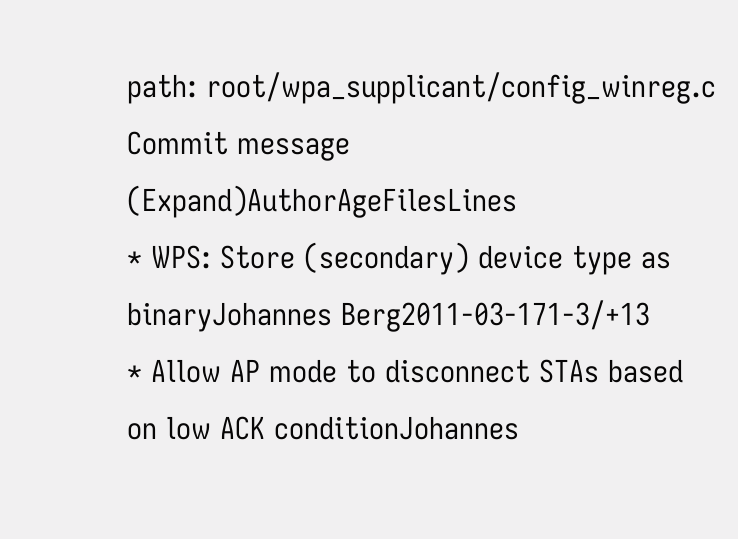path: root/wpa_supplicant/config_winreg.c
Commit message (Expand)AuthorAgeFilesLines
* WPS: Store (secondary) device type as binaryJohannes Berg2011-03-171-3/+13
* Allow AP mode to disconnect STAs based on low ACK conditionJohannes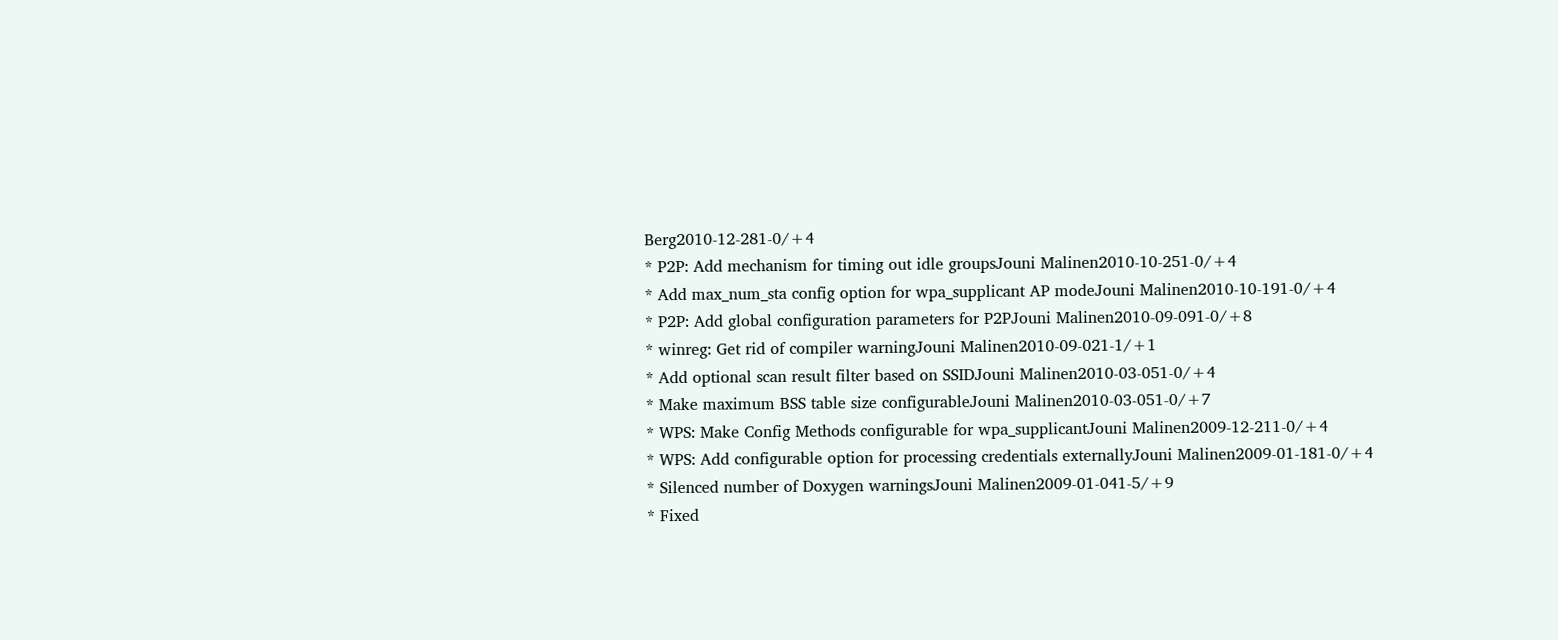Berg2010-12-281-0/+4
* P2P: Add mechanism for timing out idle groupsJouni Malinen2010-10-251-0/+4
* Add max_num_sta config option for wpa_supplicant AP modeJouni Malinen2010-10-191-0/+4
* P2P: Add global configuration parameters for P2PJouni Malinen2010-09-091-0/+8
* winreg: Get rid of compiler warningJouni Malinen2010-09-021-1/+1
* Add optional scan result filter based on SSIDJouni Malinen2010-03-051-0/+4
* Make maximum BSS table size configurableJouni Malinen2010-03-051-0/+7
* WPS: Make Config Methods configurable for wpa_supplicantJouni Malinen2009-12-211-0/+4
* WPS: Add configurable option for processing credentials externallyJouni Malinen2009-01-181-0/+4
* Silenced number of Doxygen warningsJouni Malinen2009-01-041-5/+9
* Fixed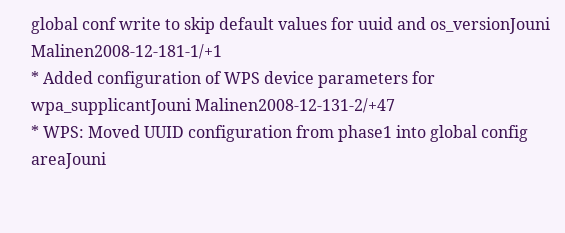global conf write to skip default values for uuid and os_versionJouni Malinen2008-12-181-1/+1
* Added configuration of WPS device parameters for wpa_supplicantJouni Malinen2008-12-131-2/+47
* WPS: Moved UUID configuration from phase1 into global config areaJouni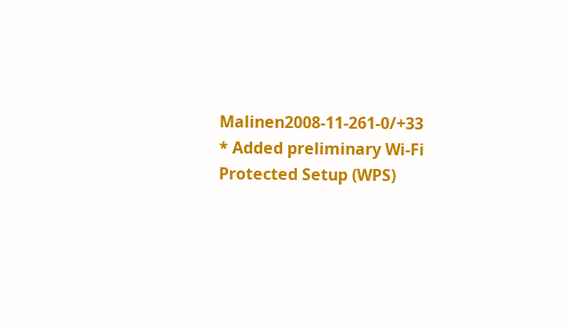Malinen2008-11-261-0/+33
* Added preliminary Wi-Fi Protected Setup (WPS)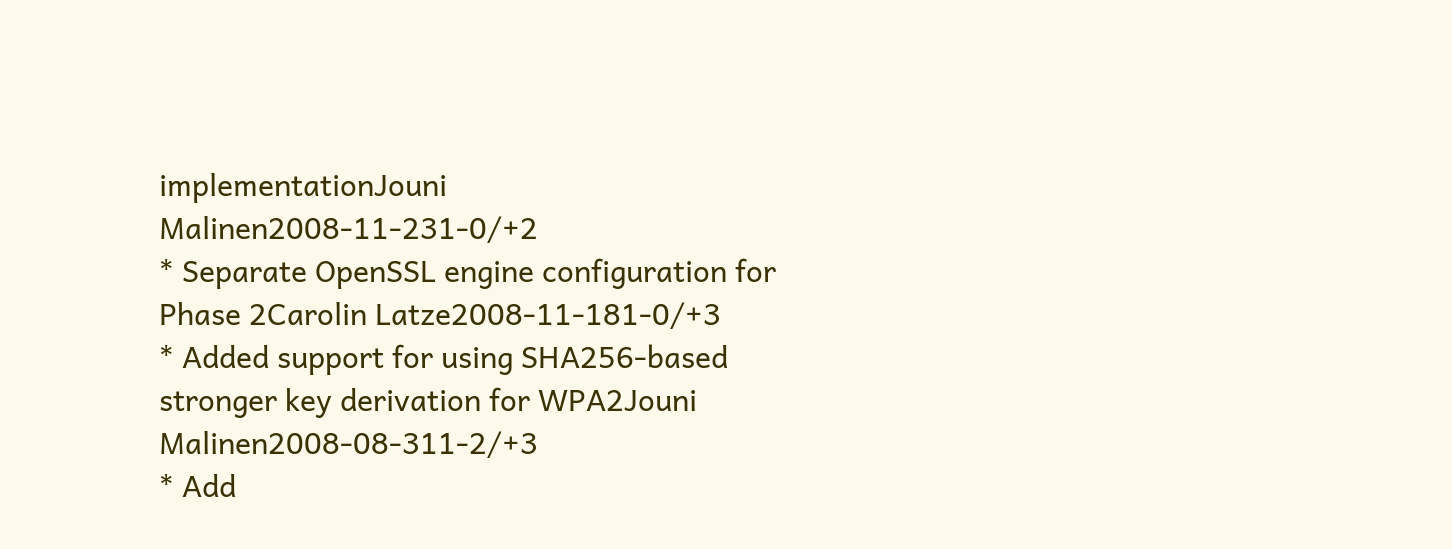implementationJouni Malinen2008-11-231-0/+2
* Separate OpenSSL engine configuration for Phase 2Carolin Latze2008-11-181-0/+3
* Added support for using SHA256-based stronger key derivation for WPA2Jouni Malinen2008-08-311-2/+3
* Add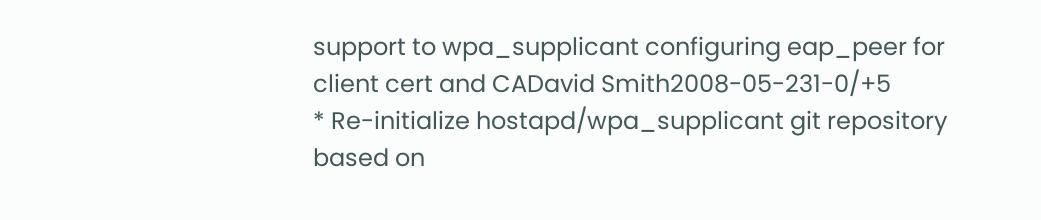support to wpa_supplicant configuring eap_peer for client cert and CADavid Smith2008-05-231-0/+5
* Re-initialize hostapd/wpa_supplicant git repository based on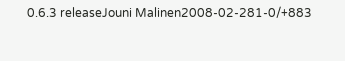0.6.3 releaseJouni Malinen2008-02-281-0/+883